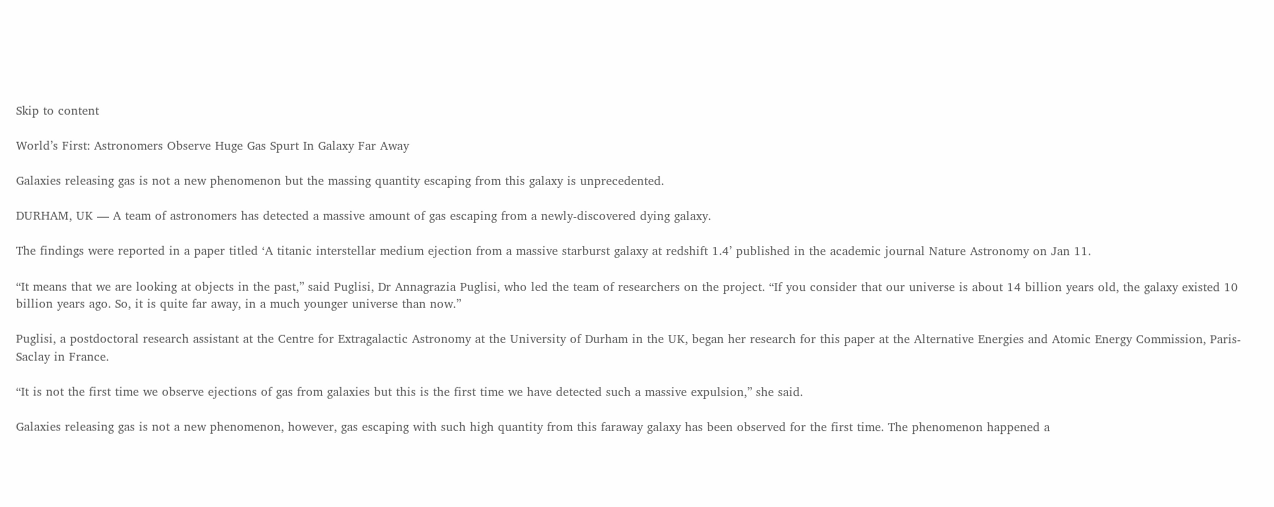Skip to content

World’s First: Astronomers Observe Huge Gas Spurt In Galaxy Far Away

Galaxies releasing gas is not a new phenomenon but the massing quantity escaping from this galaxy is unprecedented.

DURHAM, UK — A team of astronomers has detected a massive amount of gas escaping from a newly-discovered dying galaxy.

The findings were reported in a paper titled ‘A titanic interstellar medium ejection from a massive starburst galaxy at redshift 1.4’ published in the academic journal Nature Astronomy on Jan 11.

“It means that we are looking at objects in the past,” said Puglisi, Dr Annagrazia Puglisi, who led the team of researchers on the project. “If you consider that our universe is about 14 billion years old, the galaxy existed 10 billion years ago. So, it is quite far away, in a much younger universe than now.”

Puglisi, a postdoctoral research assistant at the Centre for Extragalactic Astronomy at the University of Durham in the UK, began her research for this paper at the Alternative Energies and Atomic Energy Commission, Paris-Saclay in France.

“It is not the first time we observe ejections of gas from galaxies but this is the first time we have detected such a massive expulsion,” she said.

Galaxies releasing gas is not a new phenomenon, however, gas escaping with such high quantity from this faraway galaxy has been observed for the first time. The phenomenon happened a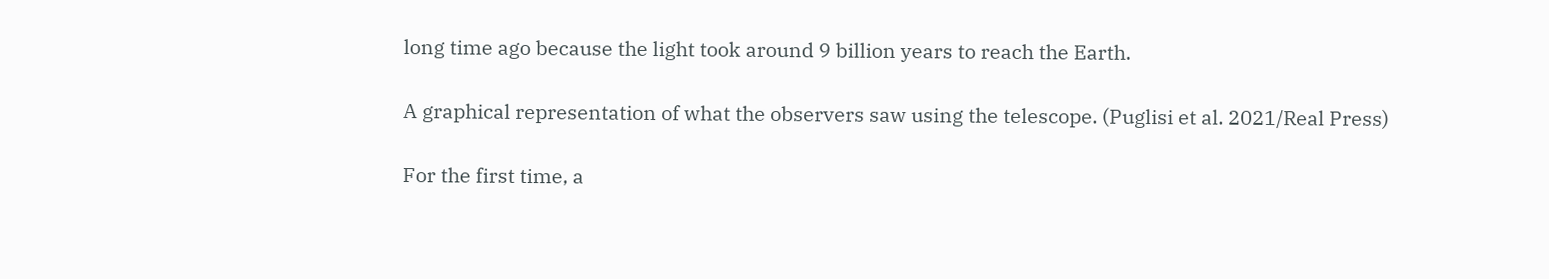long time ago because the light took around 9 billion years to reach the Earth.

A graphical representation of what the observers saw using the telescope. (Puglisi et al. 2021/Real Press)

For the first time, a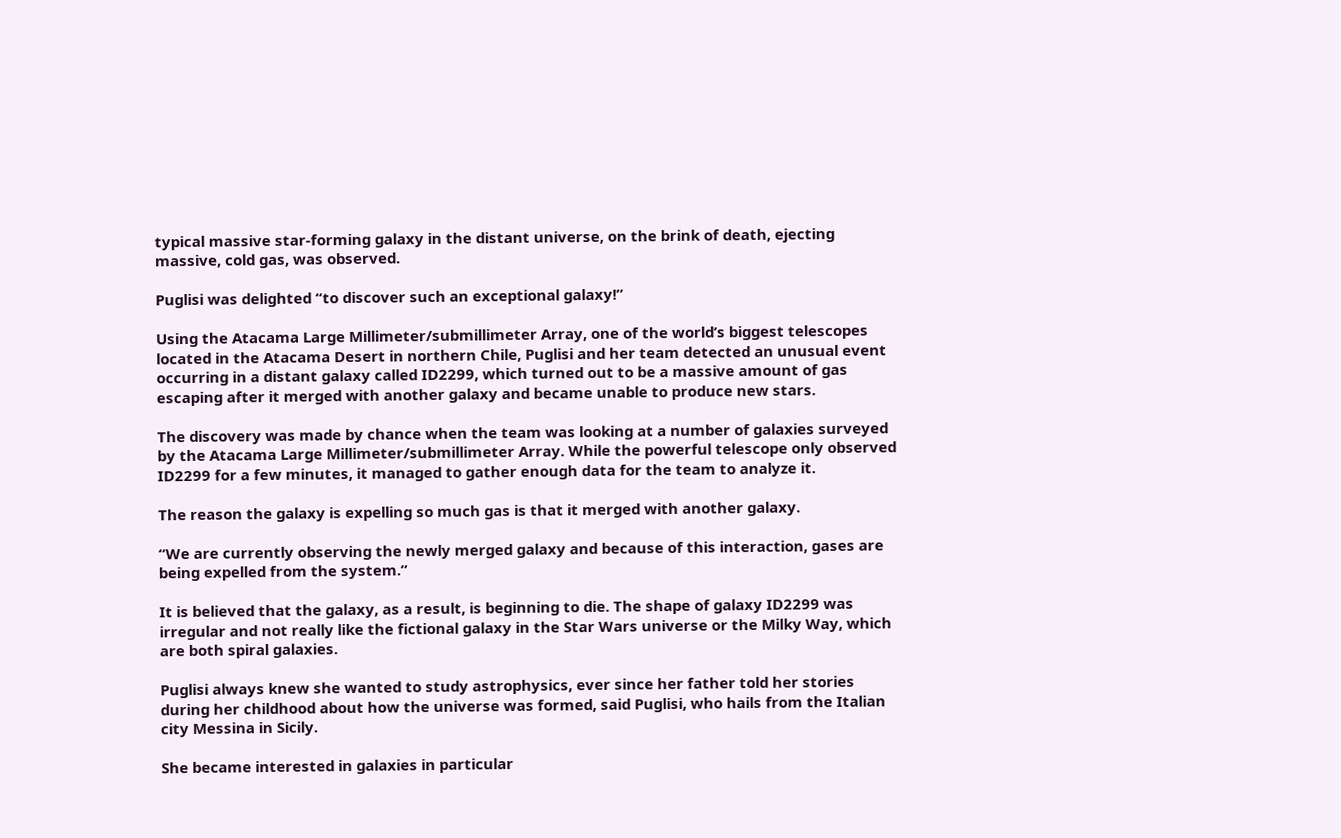typical massive star-forming galaxy in the distant universe, on the brink of death, ejecting massive, cold gas, was observed.

Puglisi was delighted “to discover such an exceptional galaxy!”

Using the Atacama Large Millimeter/submillimeter Array, one of the world’s biggest telescopes located in the Atacama Desert in northern Chile, Puglisi and her team detected an unusual event occurring in a distant galaxy called ID2299, which turned out to be a massive amount of gas escaping after it merged with another galaxy and became unable to produce new stars.

The discovery was made by chance when the team was looking at a number of galaxies surveyed by the Atacama Large Millimeter/submillimeter Array. While the powerful telescope only observed ID2299 for a few minutes, it managed to gather enough data for the team to analyze it.

The reason the galaxy is expelling so much gas is that it merged with another galaxy.

“We are currently observing the newly merged galaxy and because of this interaction, gases are being expelled from the system.”

It is believed that the galaxy, as a result, is beginning to die. The shape of galaxy ID2299 was irregular and not really like the fictional galaxy in the Star Wars universe or the Milky Way, which are both spiral galaxies.

Puglisi always knew she wanted to study astrophysics, ever since her father told her stories during her childhood about how the universe was formed, said Puglisi, who hails from the Italian city Messina in Sicily.

She became interested in galaxies in particular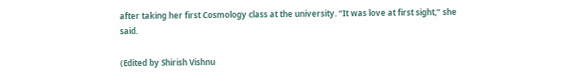after taking her first Cosmology class at the university. “It was love at first sight,” she said.

(Edited by Shirish Vishnu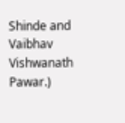Shinde and Vaibhav Vishwanath Pawar.)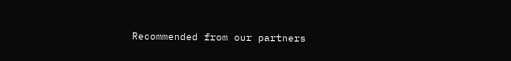Recommended from our partners